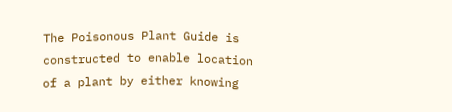The Poisonous Plant Guide is constructed to enable location of a plant by either knowing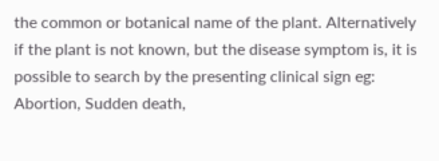the common or botanical name of the plant. Alternatively if the plant is not known, but the disease symptom is, it is possible to search by the presenting clinical sign eg: Abortion, Sudden death,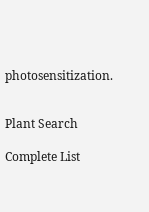photosensitization.


Plant Search

Complete List